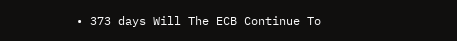• 373 days Will The ECB Continue To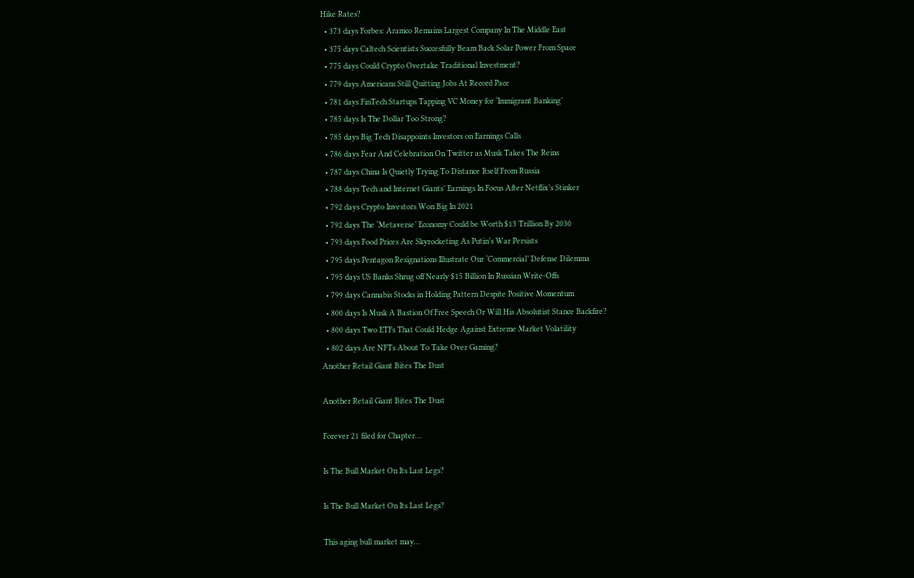Hike Rates?
  • 373 days Forbes: Aramco Remains Largest Company In The Middle East
  • 375 days Caltech Scientists Succesfully Beam Back Solar Power From Space
  • 775 days Could Crypto Overtake Traditional Investment?
  • 779 days Americans Still Quitting Jobs At Record Pace
  • 781 days FinTech Startups Tapping VC Money for ‘Immigrant Banking’
  • 785 days Is The Dollar Too Strong?
  • 785 days Big Tech Disappoints Investors on Earnings Calls
  • 786 days Fear And Celebration On Twitter as Musk Takes The Reins
  • 787 days China Is Quietly Trying To Distance Itself From Russia
  • 788 days Tech and Internet Giants’ Earnings In Focus After Netflix’s Stinker
  • 792 days Crypto Investors Won Big In 2021
  • 792 days The ‘Metaverse’ Economy Could be Worth $13 Trillion By 2030
  • 793 days Food Prices Are Skyrocketing As Putin’s War Persists
  • 795 days Pentagon Resignations Illustrate Our ‘Commercial’ Defense Dilemma
  • 795 days US Banks Shrug off Nearly $15 Billion In Russian Write-Offs
  • 799 days Cannabis Stocks in Holding Pattern Despite Positive Momentum
  • 800 days Is Musk A Bastion Of Free Speech Or Will His Absolutist Stance Backfire?
  • 800 days Two ETFs That Could Hedge Against Extreme Market Volatility
  • 802 days Are NFTs About To Take Over Gaming?
Another Retail Giant Bites The Dust

Another Retail Giant Bites The Dust

Forever 21 filed for Chapter…

Is The Bull Market On Its Last Legs?

Is The Bull Market On Its Last Legs?

This aging bull market may…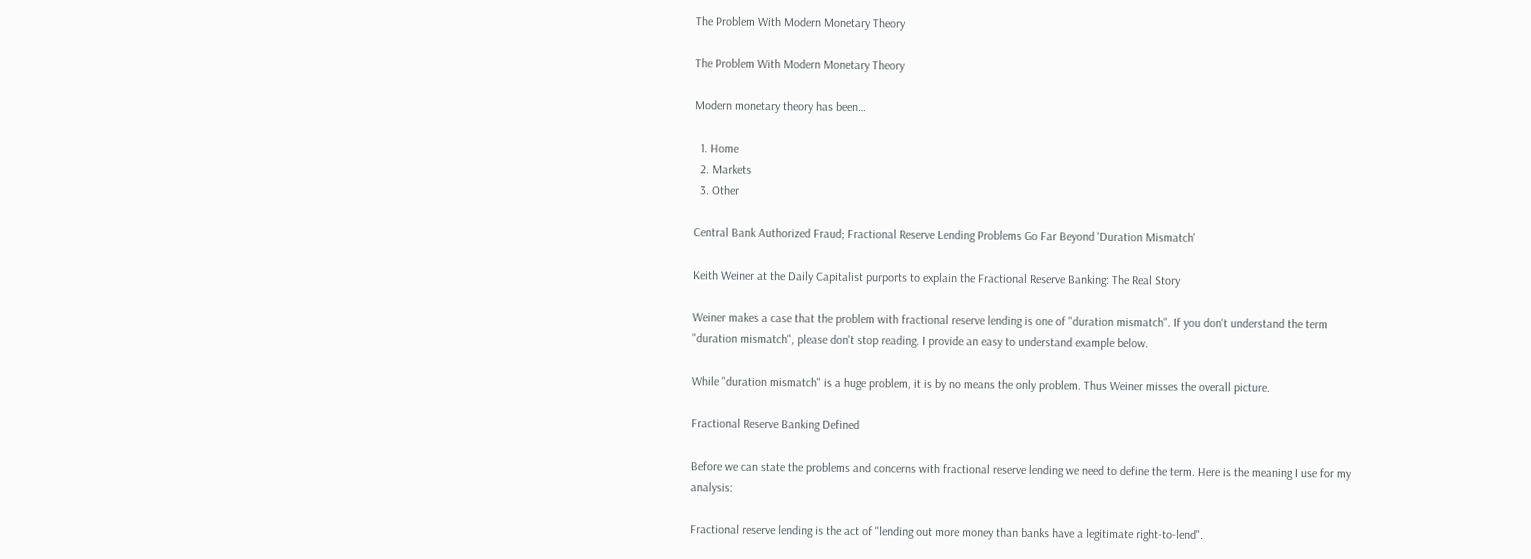The Problem With Modern Monetary Theory

The Problem With Modern Monetary Theory

Modern monetary theory has been…

  1. Home
  2. Markets
  3. Other

Central Bank Authorized Fraud; Fractional Reserve Lending Problems Go Far Beyond 'Duration Mismatch'

Keith Weiner at the Daily Capitalist purports to explain the Fractional Reserve Banking: The Real Story

Weiner makes a case that the problem with fractional reserve lending is one of "duration mismatch". If you don't understand the term "duration mismatch", please don't stop reading. I provide an easy to understand example below.

While "duration mismatch" is a huge problem, it is by no means the only problem. Thus Weiner misses the overall picture.

Fractional Reserve Banking Defined

Before we can state the problems and concerns with fractional reserve lending we need to define the term. Here is the meaning I use for my analysis:

Fractional reserve lending is the act of "lending out more money than banks have a legitimate right-to-lend".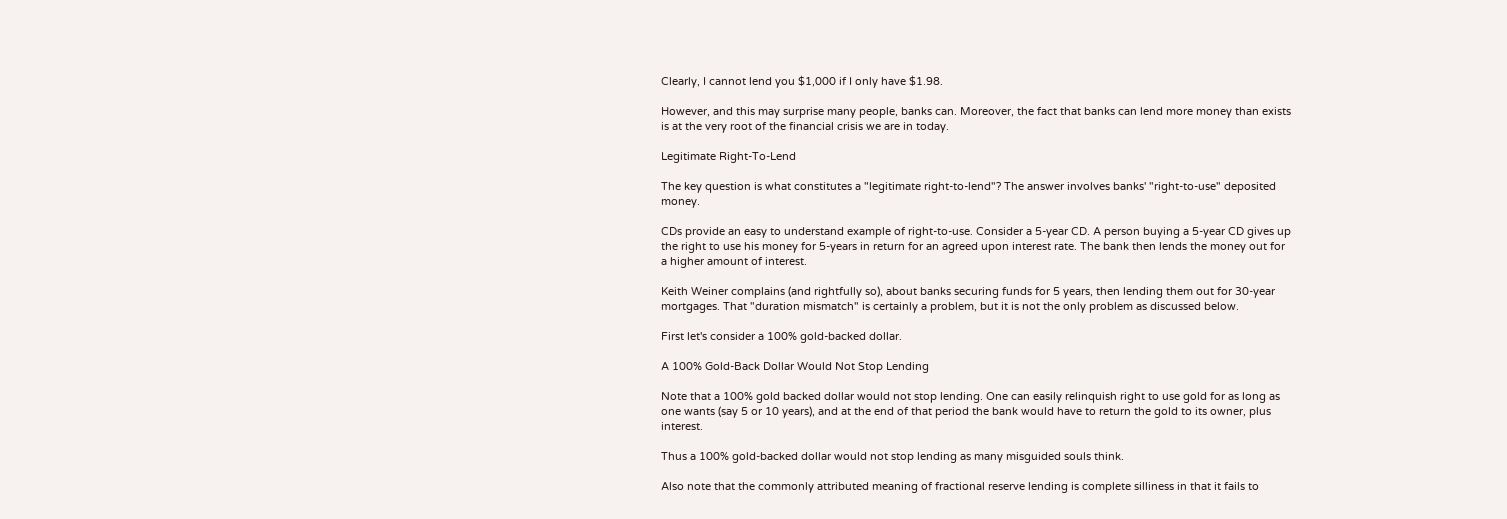Clearly, I cannot lend you $1,000 if I only have $1.98.

However, and this may surprise many people, banks can. Moreover, the fact that banks can lend more money than exists is at the very root of the financial crisis we are in today.

Legitimate Right-To-Lend

The key question is what constitutes a "legitimate right-to-lend"? The answer involves banks' "right-to-use" deposited money.

CDs provide an easy to understand example of right-to-use. Consider a 5-year CD. A person buying a 5-year CD gives up the right to use his money for 5-years in return for an agreed upon interest rate. The bank then lends the money out for a higher amount of interest.

Keith Weiner complains (and rightfully so), about banks securing funds for 5 years, then lending them out for 30-year mortgages. That "duration mismatch" is certainly a problem, but it is not the only problem as discussed below.

First let's consider a 100% gold-backed dollar.

A 100% Gold-Back Dollar Would Not Stop Lending

Note that a 100% gold backed dollar would not stop lending. One can easily relinquish right to use gold for as long as one wants (say 5 or 10 years), and at the end of that period the bank would have to return the gold to its owner, plus interest.

Thus a 100% gold-backed dollar would not stop lending as many misguided souls think.

Also note that the commonly attributed meaning of fractional reserve lending is complete silliness in that it fails to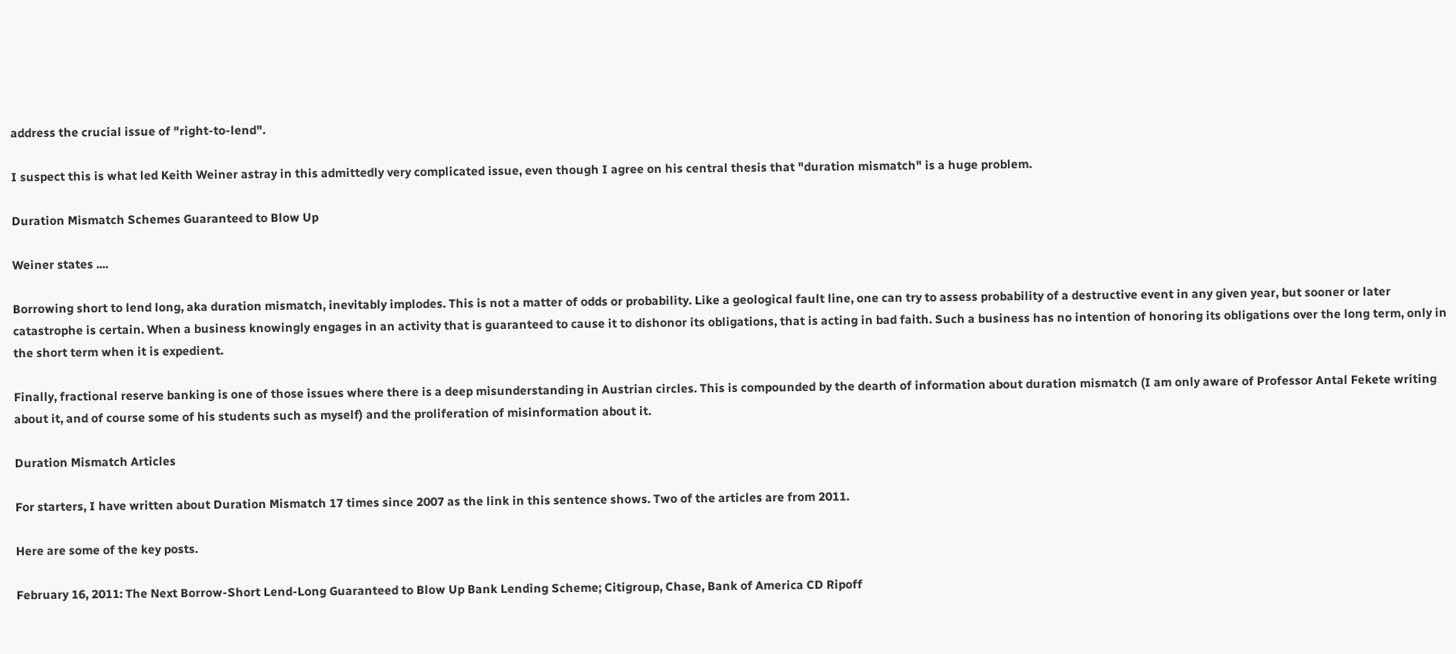address the crucial issue of "right-to-lend".

I suspect this is what led Keith Weiner astray in this admittedly very complicated issue, even though I agree on his central thesis that "duration mismatch" is a huge problem.

Duration Mismatch Schemes Guaranteed to Blow Up

Weiner states ....

Borrowing short to lend long, aka duration mismatch, inevitably implodes. This is not a matter of odds or probability. Like a geological fault line, one can try to assess probability of a destructive event in any given year, but sooner or later catastrophe is certain. When a business knowingly engages in an activity that is guaranteed to cause it to dishonor its obligations, that is acting in bad faith. Such a business has no intention of honoring its obligations over the long term, only in the short term when it is expedient.

Finally, fractional reserve banking is one of those issues where there is a deep misunderstanding in Austrian circles. This is compounded by the dearth of information about duration mismatch (I am only aware of Professor Antal Fekete writing about it, and of course some of his students such as myself) and the proliferation of misinformation about it.

Duration Mismatch Articles

For starters, I have written about Duration Mismatch 17 times since 2007 as the link in this sentence shows. Two of the articles are from 2011.

Here are some of the key posts.

February 16, 2011: The Next Borrow-Short Lend-Long Guaranteed to Blow Up Bank Lending Scheme; Citigroup, Chase, Bank of America CD Ripoff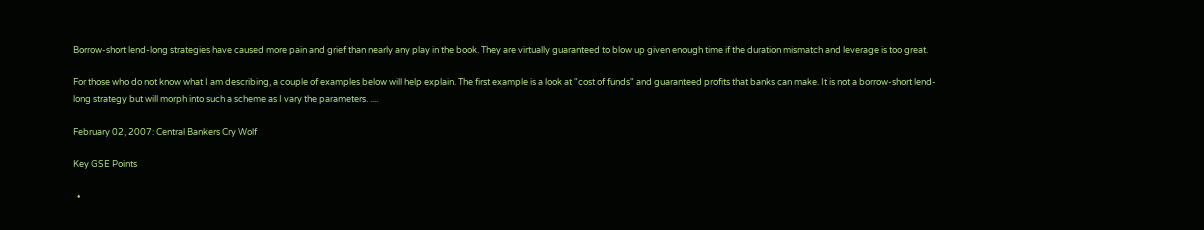Borrow-short lend-long strategies have caused more pain and grief than nearly any play in the book. They are virtually guaranteed to blow up given enough time if the duration mismatch and leverage is too great.

For those who do not know what I am describing, a couple of examples below will help explain. The first example is a look at "cost of funds" and guaranteed profits that banks can make. It is not a borrow-short lend-long strategy but will morph into such a scheme as I vary the parameters. ....

February 02, 2007: Central Bankers Cry Wolf

Key GSE Points

  •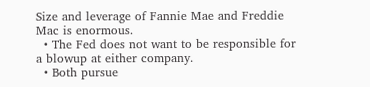Size and leverage of Fannie Mae and Freddie Mac is enormous.
  • The Fed does not want to be responsible for a blowup at either company.
  • Both pursue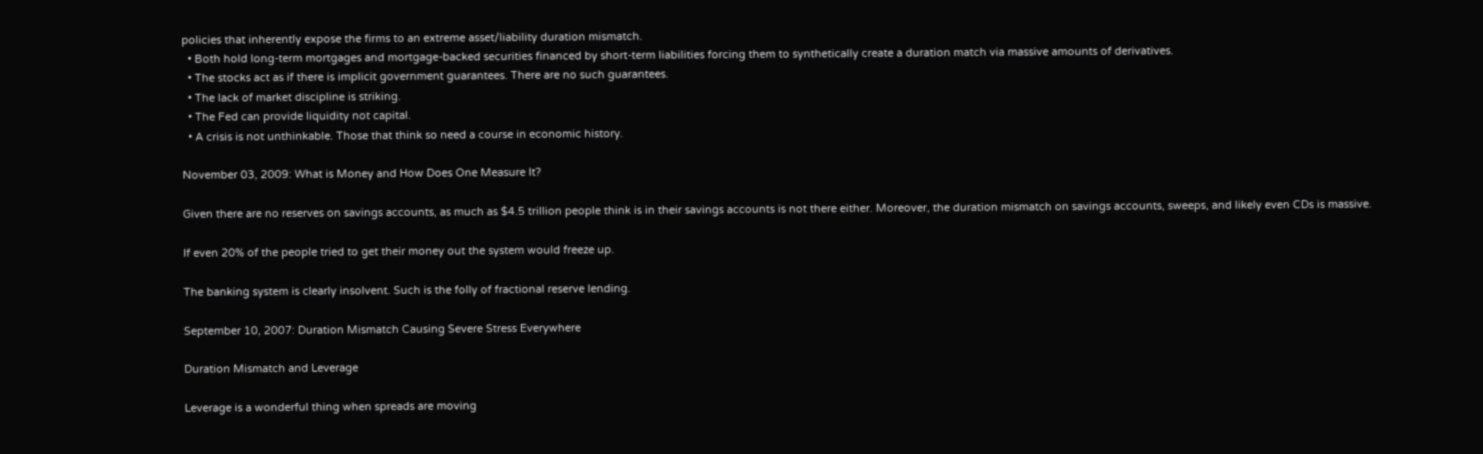policies that inherently expose the firms to an extreme asset/liability duration mismatch.
  • Both hold long-term mortgages and mortgage-backed securities financed by short-term liabilities forcing them to synthetically create a duration match via massive amounts of derivatives.
  • The stocks act as if there is implicit government guarantees. There are no such guarantees.
  • The lack of market discipline is striking.
  • The Fed can provide liquidity not capital.
  • A crisis is not unthinkable. Those that think so need a course in economic history.

November 03, 2009: What is Money and How Does One Measure It?

Given there are no reserves on savings accounts, as much as $4.5 trillion people think is in their savings accounts is not there either. Moreover, the duration mismatch on savings accounts, sweeps, and likely even CDs is massive.

If even 20% of the people tried to get their money out the system would freeze up.

The banking system is clearly insolvent. Such is the folly of fractional reserve lending.

September 10, 2007: Duration Mismatch Causing Severe Stress Everywhere

Duration Mismatch and Leverage

Leverage is a wonderful thing when spreads are moving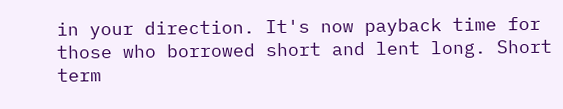in your direction. It's now payback time for those who borrowed short and lent long. Short term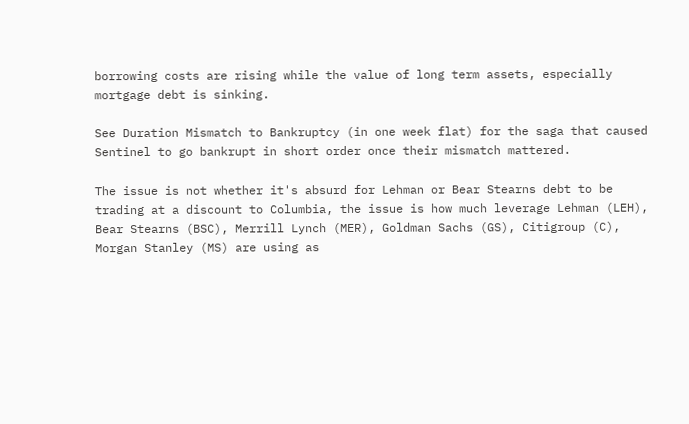borrowing costs are rising while the value of long term assets, especially mortgage debt is sinking.

See Duration Mismatch to Bankruptcy (in one week flat) for the saga that caused Sentinel to go bankrupt in short order once their mismatch mattered.

The issue is not whether it's absurd for Lehman or Bear Stearns debt to be trading at a discount to Columbia, the issue is how much leverage Lehman (LEH), Bear Stearns (BSC), Merrill Lynch (MER), Goldman Sachs (GS), Citigroup (C), Morgan Stanley (MS) are using as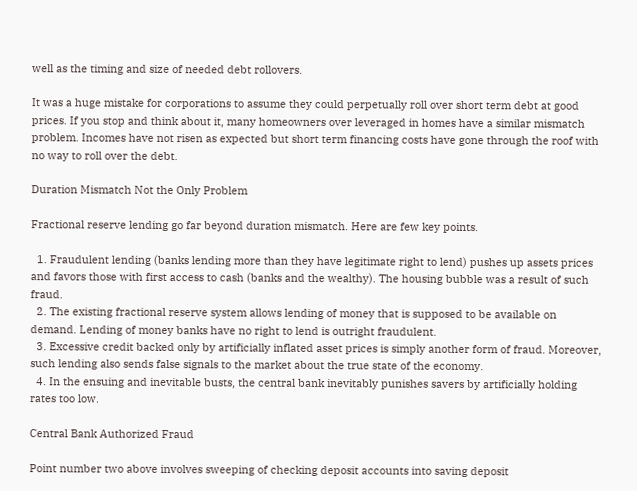well as the timing and size of needed debt rollovers.

It was a huge mistake for corporations to assume they could perpetually roll over short term debt at good prices. If you stop and think about it, many homeowners over leveraged in homes have a similar mismatch problem. Incomes have not risen as expected but short term financing costs have gone through the roof with no way to roll over the debt.

Duration Mismatch Not the Only Problem

Fractional reserve lending go far beyond duration mismatch. Here are few key points.

  1. Fraudulent lending (banks lending more than they have legitimate right to lend) pushes up assets prices and favors those with first access to cash (banks and the wealthy). The housing bubble was a result of such fraud.
  2. The existing fractional reserve system allows lending of money that is supposed to be available on demand. Lending of money banks have no right to lend is outright fraudulent.
  3. Excessive credit backed only by artificially inflated asset prices is simply another form of fraud. Moreover, such lending also sends false signals to the market about the true state of the economy.
  4. In the ensuing and inevitable busts, the central bank inevitably punishes savers by artificially holding rates too low.

Central Bank Authorized Fraud

Point number two above involves sweeping of checking deposit accounts into saving deposit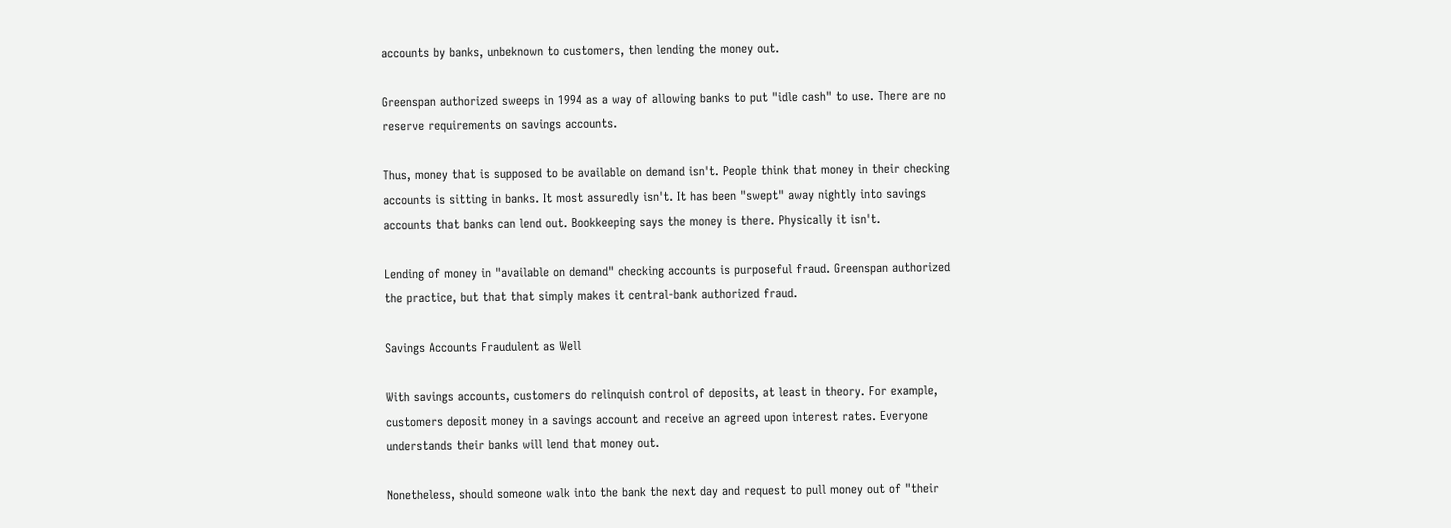accounts by banks, unbeknown to customers, then lending the money out.

Greenspan authorized sweeps in 1994 as a way of allowing banks to put "idle cash" to use. There are no reserve requirements on savings accounts.

Thus, money that is supposed to be available on demand isn't. People think that money in their checking accounts is sitting in banks. It most assuredly isn't. It has been "swept" away nightly into savings accounts that banks can lend out. Bookkeeping says the money is there. Physically it isn't.

Lending of money in "available on demand" checking accounts is purposeful fraud. Greenspan authorized the practice, but that that simply makes it central-bank authorized fraud.

Savings Accounts Fraudulent as Well

With savings accounts, customers do relinquish control of deposits, at least in theory. For example, customers deposit money in a savings account and receive an agreed upon interest rates. Everyone understands their banks will lend that money out.

Nonetheless, should someone walk into the bank the next day and request to pull money out of "their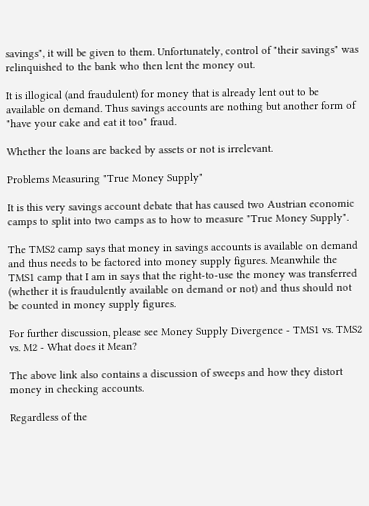savings", it will be given to them. Unfortunately, control of "their savings" was relinquished to the bank who then lent the money out.

It is illogical (and fraudulent) for money that is already lent out to be available on demand. Thus savings accounts are nothing but another form of "have your cake and eat it too" fraud.

Whether the loans are backed by assets or not is irrelevant.

Problems Measuring "True Money Supply"

It is this very savings account debate that has caused two Austrian economic camps to split into two camps as to how to measure "True Money Supply".

The TMS2 camp says that money in savings accounts is available on demand and thus needs to be factored into money supply figures. Meanwhile the TMS1 camp that I am in says that the right-to-use the money was transferred (whether it is fraudulently available on demand or not) and thus should not be counted in money supply figures.

For further discussion, please see Money Supply Divergence - TMS1 vs. TMS2 vs. M2 - What does it Mean?

The above link also contains a discussion of sweeps and how they distort money in checking accounts.

Regardless of the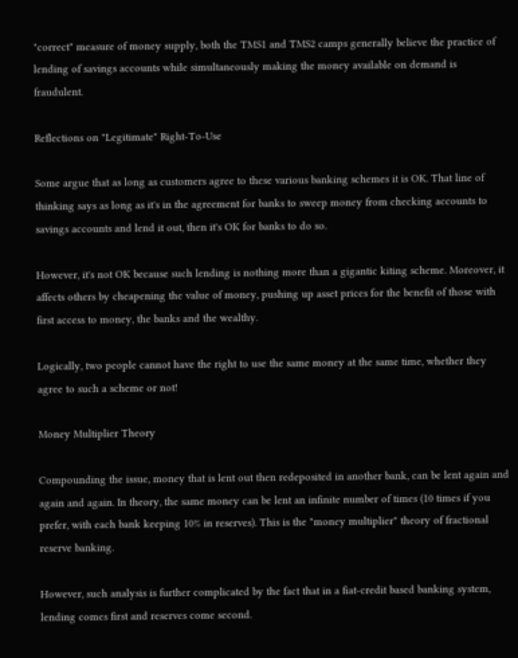"correct" measure of money supply, both the TMS1 and TMS2 camps generally believe the practice of lending of savings accounts while simultaneously making the money available on demand is fraudulent.

Reflections on "Legitimate" Right-To-Use

Some argue that as long as customers agree to these various banking schemes it is OK. That line of thinking says as long as it's in the agreement for banks to sweep money from checking accounts to savings accounts and lend it out, then it's OK for banks to do so.

However, it's not OK because such lending is nothing more than a gigantic kiting scheme. Moreover, it affects others by cheapening the value of money, pushing up asset prices for the benefit of those with first access to money, the banks and the wealthy.

Logically, two people cannot have the right to use the same money at the same time, whether they agree to such a scheme or not!

Money Multiplier Theory

Compounding the issue, money that is lent out then redeposited in another bank, can be lent again and again and again. In theory, the same money can be lent an infinite number of times (10 times if you prefer, with each bank keeping 10% in reserves). This is the "money multiplier" theory of fractional reserve banking.

However, such analysis is further complicated by the fact that in a fiat-credit based banking system, lending comes first and reserves come second.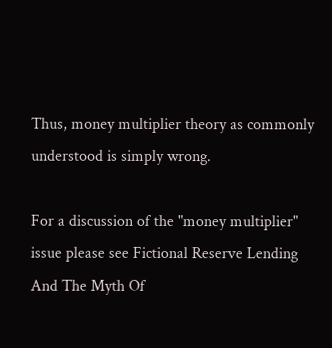Thus, money multiplier theory as commonly understood is simply wrong.

For a discussion of the "money multiplier" issue please see Fictional Reserve Lending And The Myth Of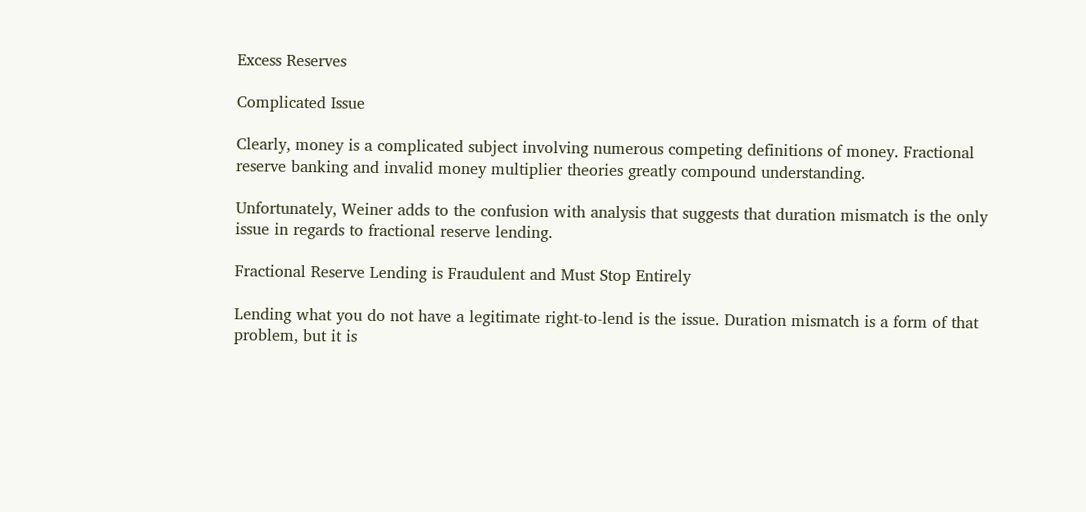Excess Reserves

Complicated Issue

Clearly, money is a complicated subject involving numerous competing definitions of money. Fractional reserve banking and invalid money multiplier theories greatly compound understanding.

Unfortunately, Weiner adds to the confusion with analysis that suggests that duration mismatch is the only issue in regards to fractional reserve lending.

Fractional Reserve Lending is Fraudulent and Must Stop Entirely

Lending what you do not have a legitimate right-to-lend is the issue. Duration mismatch is a form of that problem, but it is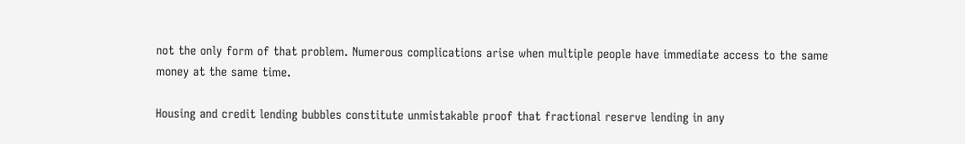not the only form of that problem. Numerous complications arise when multiple people have immediate access to the same money at the same time.

Housing and credit lending bubbles constitute unmistakable proof that fractional reserve lending in any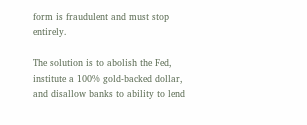form is fraudulent and must stop entirely.

The solution is to abolish the Fed, institute a 100% gold-backed dollar, and disallow banks to ability to lend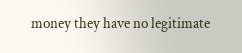money they have no legitimate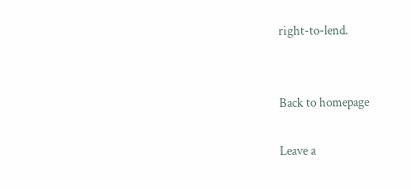right-to-lend.


Back to homepage

Leave a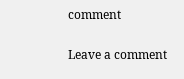comment

Leave a comment